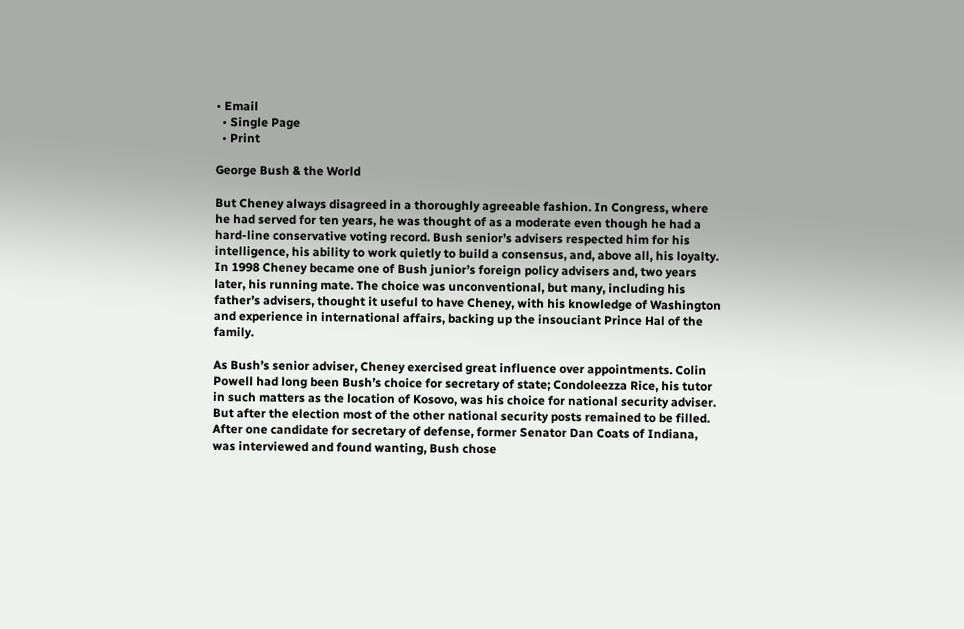• Email
  • Single Page
  • Print

George Bush & the World

But Cheney always disagreed in a thoroughly agreeable fashion. In Congress, where he had served for ten years, he was thought of as a moderate even though he had a hard-line conservative voting record. Bush senior’s advisers respected him for his intelligence, his ability to work quietly to build a consensus, and, above all, his loyalty. In 1998 Cheney became one of Bush junior’s foreign policy advisers and, two years later, his running mate. The choice was unconventional, but many, including his father’s advisers, thought it useful to have Cheney, with his knowledge of Washington and experience in international affairs, backing up the insouciant Prince Hal of the family.

As Bush’s senior adviser, Cheney exercised great influence over appointments. Colin Powell had long been Bush’s choice for secretary of state; Condoleezza Rice, his tutor in such matters as the location of Kosovo, was his choice for national security adviser. But after the election most of the other national security posts remained to be filled. After one candidate for secretary of defense, former Senator Dan Coats of Indiana, was interviewed and found wanting, Bush chose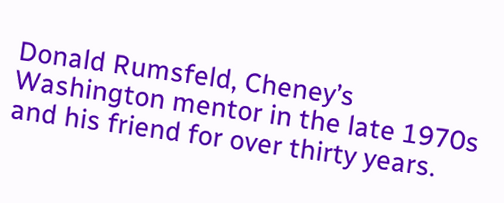Donald Rumsfeld, Cheney’s Washington mentor in the late 1970s and his friend for over thirty years.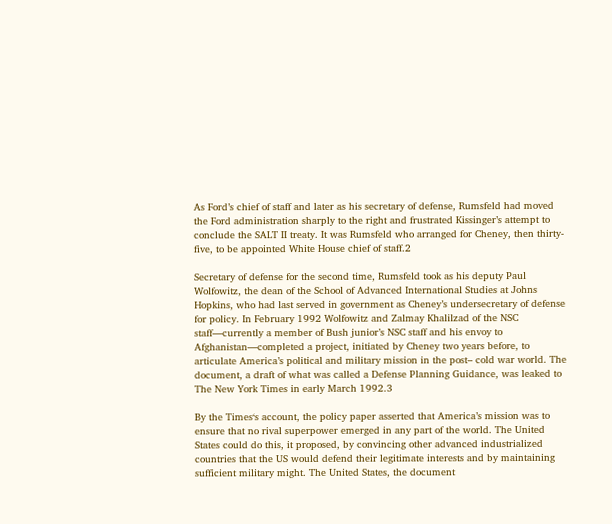As Ford’s chief of staff and later as his secretary of defense, Rumsfeld had moved the Ford administration sharply to the right and frustrated Kissinger’s attempt to conclude the SALT II treaty. It was Rumsfeld who arranged for Cheney, then thirty-five, to be appointed White House chief of staff.2

Secretary of defense for the second time, Rumsfeld took as his deputy Paul Wolfowitz, the dean of the School of Advanced International Studies at Johns Hopkins, who had last served in government as Cheney’s undersecretary of defense for policy. In February 1992 Wolfowitz and Zalmay Khalilzad of the NSC staff—currently a member of Bush junior’s NSC staff and his envoy to Afghanistan—completed a project, initiated by Cheney two years before, to articulate America’s political and military mission in the post– cold war world. The document, a draft of what was called a Defense Planning Guidance, was leaked to The New York Times in early March 1992.3

By the Times‘s account, the policy paper asserted that America’s mission was to ensure that no rival superpower emerged in any part of the world. The United States could do this, it proposed, by convincing other advanced industrialized countries that the US would defend their legitimate interests and by maintaining sufficient military might. The United States, the document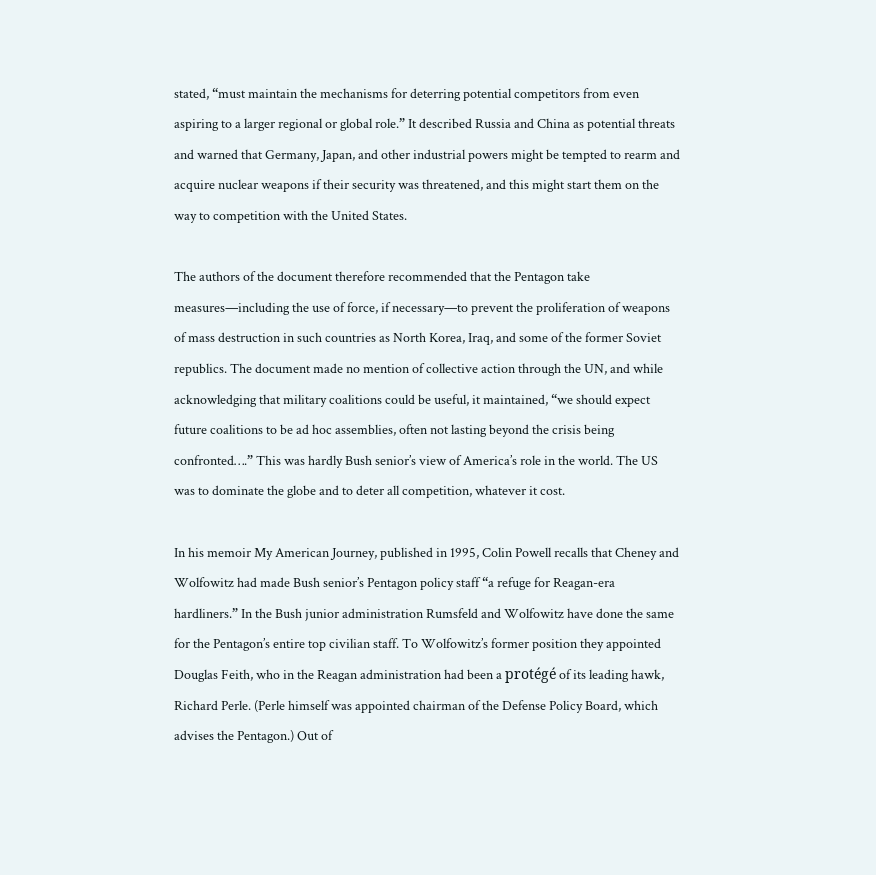stated, “must maintain the mechanisms for deterring potential competitors from even aspiring to a larger regional or global role.” It described Russia and China as potential threats and warned that Germany, Japan, and other industrial powers might be tempted to rearm and acquire nuclear weapons if their security was threatened, and this might start them on the way to competition with the United States.

The authors of the document therefore recommended that the Pentagon take measures—including the use of force, if necessary—to prevent the proliferation of weapons of mass destruction in such countries as North Korea, Iraq, and some of the former Soviet republics. The document made no mention of collective action through the UN, and while acknowledging that military coalitions could be useful, it maintained, “we should expect future coalitions to be ad hoc assemblies, often not lasting beyond the crisis being confronted….” This was hardly Bush senior’s view of America’s role in the world. The US was to dominate the globe and to deter all competition, whatever it cost.

In his memoir My American Journey, published in 1995, Colin Powell recalls that Cheney and Wolfowitz had made Bush senior’s Pentagon policy staff “a refuge for Reagan-era hardliners.” In the Bush junior administration Rumsfeld and Wolfowitz have done the same for the Pentagon’s entire top civilian staff. To Wolfowitz’s former position they appointed Douglas Feith, who in the Reagan administration had been a protégé of its leading hawk, Richard Perle. (Perle himself was appointed chairman of the Defense Policy Board, which advises the Pentagon.) Out of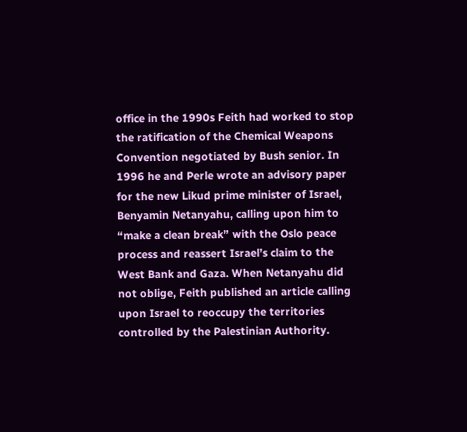office in the 1990s Feith had worked to stop the ratification of the Chemical Weapons Convention negotiated by Bush senior. In 1996 he and Perle wrote an advisory paper for the new Likud prime minister of Israel, Benyamin Netanyahu, calling upon him to “make a clean break” with the Oslo peace process and reassert Israel’s claim to the West Bank and Gaza. When Netanyahu did not oblige, Feith published an article calling upon Israel to reoccupy the territories controlled by the Palestinian Authority.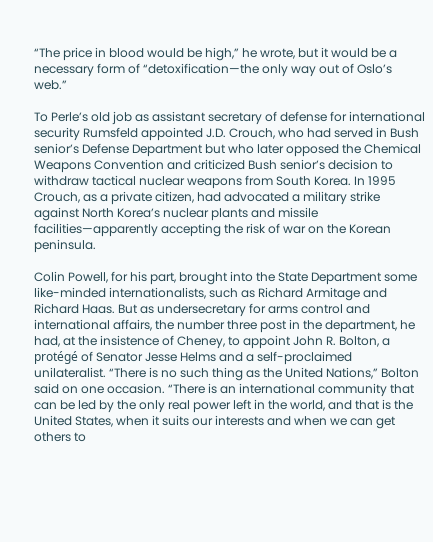“The price in blood would be high,” he wrote, but it would be a necessary form of “detoxification—the only way out of Oslo’s web.”

To Perle’s old job as assistant secretary of defense for international security Rumsfeld appointed J.D. Crouch, who had served in Bush senior’s Defense Department but who later opposed the Chemical Weapons Convention and criticized Bush senior’s decision to withdraw tactical nuclear weapons from South Korea. In 1995 Crouch, as a private citizen, had advocated a military strike against North Korea’s nuclear plants and missile facilities—apparently accepting the risk of war on the Korean peninsula.

Colin Powell, for his part, brought into the State Department some like-minded internationalists, such as Richard Armitage and Richard Haas. But as undersecretary for arms control and international affairs, the number three post in the department, he had, at the insistence of Cheney, to appoint John R. Bolton, a protégé of Senator Jesse Helms and a self-proclaimed unilateralist. “There is no such thing as the United Nations,” Bolton said on one occasion. “There is an international community that can be led by the only real power left in the world, and that is the United States, when it suits our interests and when we can get others to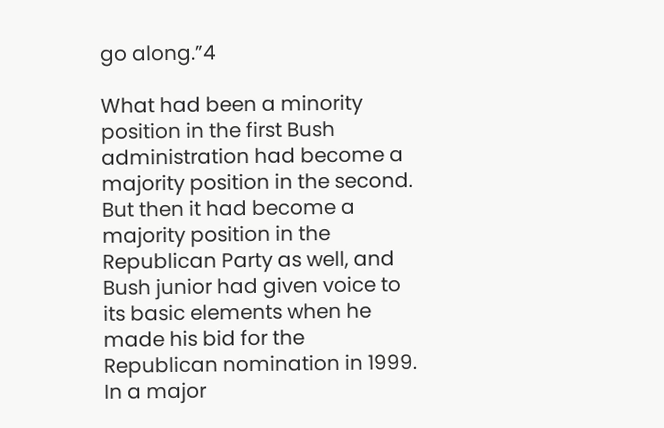go along.”4

What had been a minority position in the first Bush administration had become a majority position in the second. But then it had become a majority position in the Republican Party as well, and Bush junior had given voice to its basic elements when he made his bid for the Republican nomination in 1999. In a major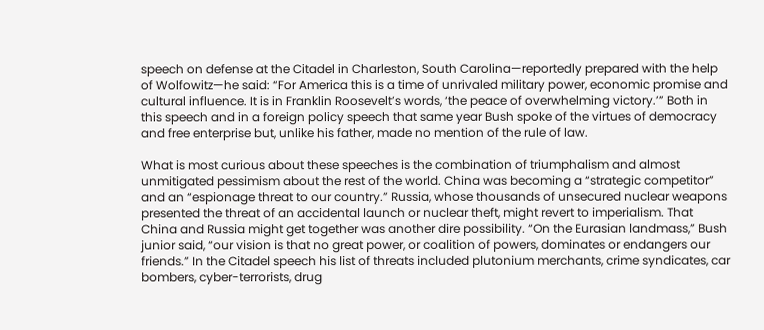speech on defense at the Citadel in Charleston, South Carolina—reportedly prepared with the help of Wolfowitz—he said: “For America this is a time of unrivaled military power, economic promise and cultural influence. It is in Franklin Roosevelt’s words, ‘the peace of overwhelming victory.’” Both in this speech and in a foreign policy speech that same year Bush spoke of the virtues of democracy and free enterprise but, unlike his father, made no mention of the rule of law.

What is most curious about these speeches is the combination of triumphalism and almost unmitigated pessimism about the rest of the world. China was becoming a “strategic competitor” and an “espionage threat to our country.” Russia, whose thousands of unsecured nuclear weapons presented the threat of an accidental launch or nuclear theft, might revert to imperialism. That China and Russia might get together was another dire possibility. “On the Eurasian landmass,” Bush junior said, “our vision is that no great power, or coalition of powers, dominates or endangers our friends.” In the Citadel speech his list of threats included plutonium merchants, crime syndicates, car bombers, cyber-terrorists, drug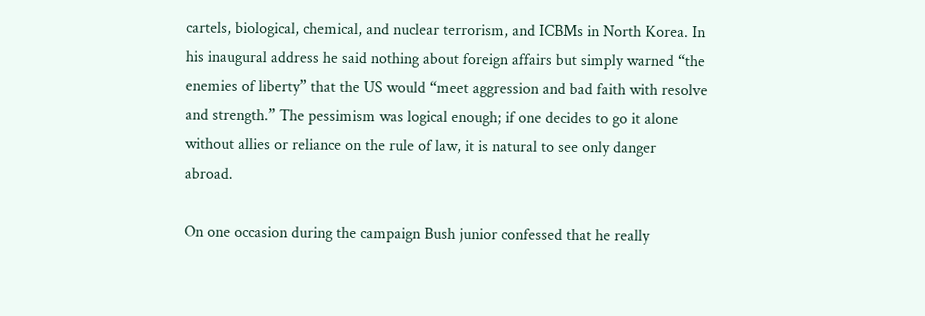cartels, biological, chemical, and nuclear terrorism, and ICBMs in North Korea. In his inaugural address he said nothing about foreign affairs but simply warned “the enemies of liberty” that the US would “meet aggression and bad faith with resolve and strength.” The pessimism was logical enough; if one decides to go it alone without allies or reliance on the rule of law, it is natural to see only danger abroad.

On one occasion during the campaign Bush junior confessed that he really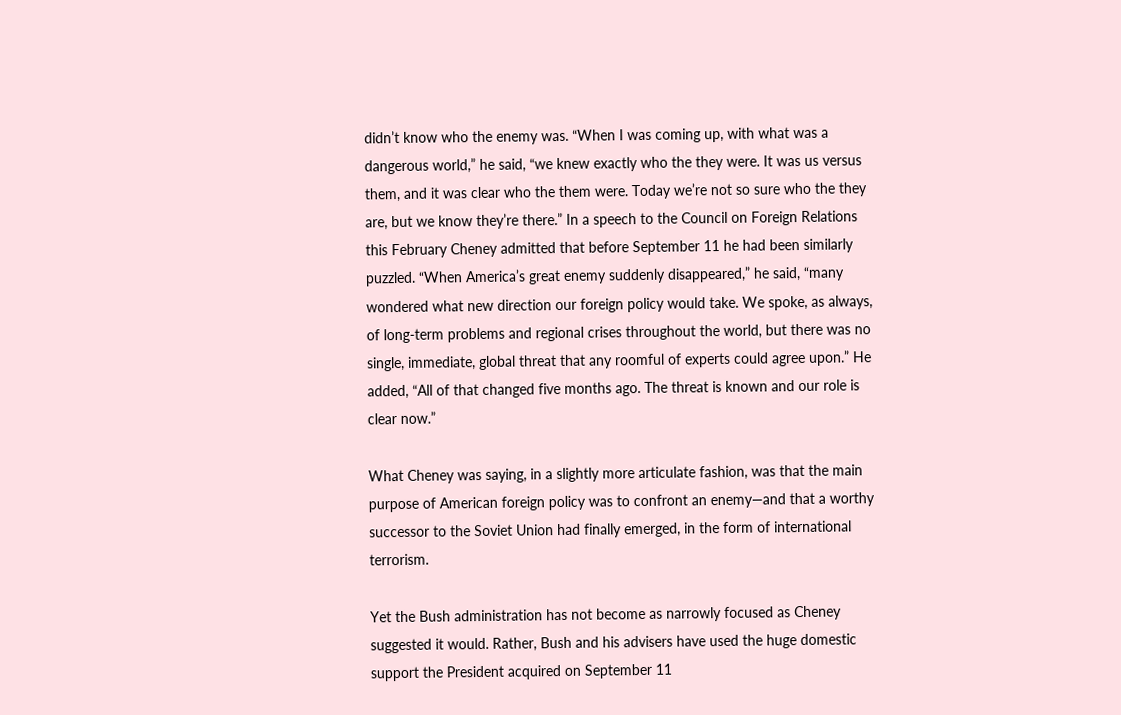didn’t know who the enemy was. “When I was coming up, with what was a dangerous world,” he said, “we knew exactly who the they were. It was us versus them, and it was clear who the them were. Today we’re not so sure who the they are, but we know they’re there.” In a speech to the Council on Foreign Relations this February Cheney admitted that before September 11 he had been similarly puzzled. “When America’s great enemy suddenly disappeared,” he said, “many wondered what new direction our foreign policy would take. We spoke, as always, of long-term problems and regional crises throughout the world, but there was no single, immediate, global threat that any roomful of experts could agree upon.” He added, “All of that changed five months ago. The threat is known and our role is clear now.”

What Cheney was saying, in a slightly more articulate fashion, was that the main purpose of American foreign policy was to confront an enemy—and that a worthy successor to the Soviet Union had finally emerged, in the form of international terrorism.

Yet the Bush administration has not become as narrowly focused as Cheney suggested it would. Rather, Bush and his advisers have used the huge domestic support the President acquired on September 11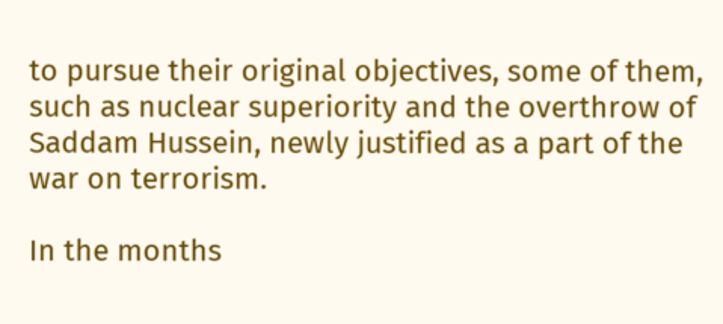to pursue their original objectives, some of them, such as nuclear superiority and the overthrow of Saddam Hussein, newly justified as a part of the war on terrorism.

In the months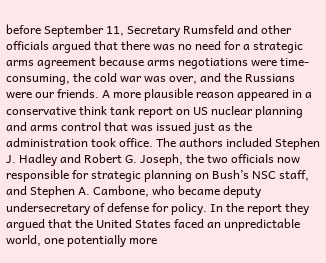before September 11, Secretary Rumsfeld and other officials argued that there was no need for a strategic arms agreement because arms negotiations were time-consuming, the cold war was over, and the Russians were our friends. A more plausible reason appeared in a conservative think tank report on US nuclear planning and arms control that was issued just as the administration took office. The authors included Stephen J. Hadley and Robert G. Joseph, the two officials now responsible for strategic planning on Bush’s NSC staff, and Stephen A. Cambone, who became deputy undersecretary of defense for policy. In the report they argued that the United States faced an unpredictable world, one potentially more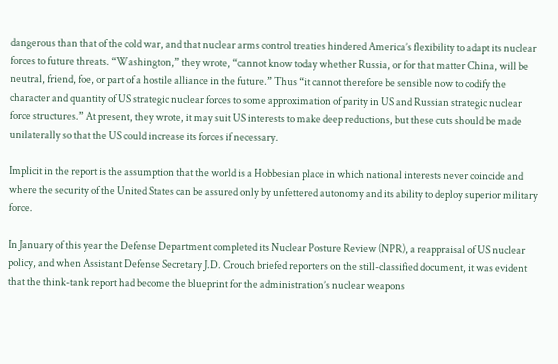dangerous than that of the cold war, and that nuclear arms control treaties hindered America’s flexibility to adapt its nuclear forces to future threats. “Washington,” they wrote, “cannot know today whether Russia, or for that matter China, will be neutral, friend, foe, or part of a hostile alliance in the future.” Thus “it cannot therefore be sensible now to codify the character and quantity of US strategic nuclear forces to some approximation of parity in US and Russian strategic nuclear force structures.” At present, they wrote, it may suit US interests to make deep reductions, but these cuts should be made unilaterally so that the US could increase its forces if necessary.

Implicit in the report is the assumption that the world is a Hobbesian place in which national interests never coincide and where the security of the United States can be assured only by unfettered autonomy and its ability to deploy superior military force.

In January of this year the Defense Department completed its Nuclear Posture Review (NPR), a reappraisal of US nuclear policy, and when Assistant Defense Secretary J.D. Crouch briefed reporters on the still-classified document, it was evident that the think-tank report had become the blueprint for the administration’s nuclear weapons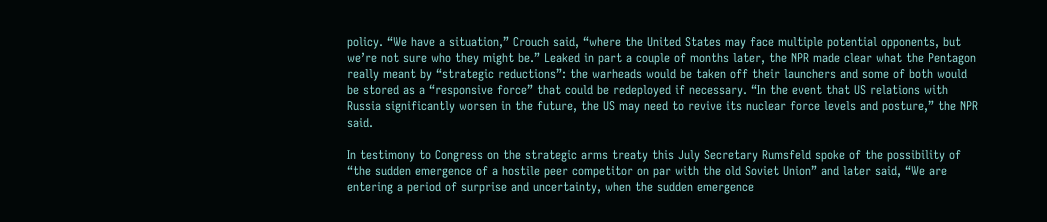policy. “We have a situation,” Crouch said, “where the United States may face multiple potential opponents, but we’re not sure who they might be.” Leaked in part a couple of months later, the NPR made clear what the Pentagon really meant by “strategic reductions”: the warheads would be taken off their launchers and some of both would be stored as a “responsive force” that could be redeployed if necessary. “In the event that US relations with Russia significantly worsen in the future, the US may need to revive its nuclear force levels and posture,” the NPR said.

In testimony to Congress on the strategic arms treaty this July Secretary Rumsfeld spoke of the possibility of “the sudden emergence of a hostile peer competitor on par with the old Soviet Union” and later said, “We are entering a period of surprise and uncertainty, when the sudden emergence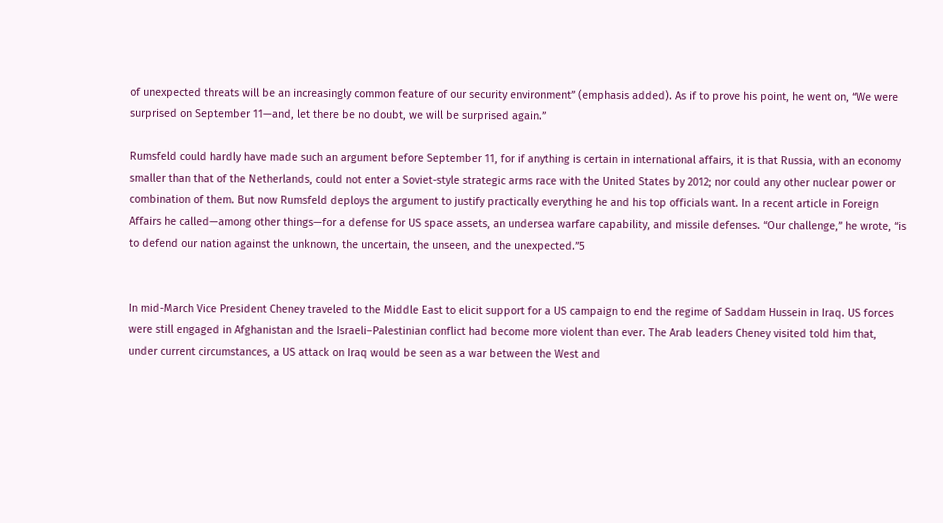of unexpected threats will be an increasingly common feature of our security environment” (emphasis added). As if to prove his point, he went on, “We were surprised on September 11—and, let there be no doubt, we will be surprised again.”

Rumsfeld could hardly have made such an argument before September 11, for if anything is certain in international affairs, it is that Russia, with an economy smaller than that of the Netherlands, could not enter a Soviet-style strategic arms race with the United States by 2012; nor could any other nuclear power or combination of them. But now Rumsfeld deploys the argument to justify practically everything he and his top officials want. In a recent article in Foreign Affairs he called—among other things—for a defense for US space assets, an undersea warfare capability, and missile defenses. “Our challenge,” he wrote, “is to defend our nation against the unknown, the uncertain, the unseen, and the unexpected.”5


In mid-March Vice President Cheney traveled to the Middle East to elicit support for a US campaign to end the regime of Saddam Hussein in Iraq. US forces were still engaged in Afghanistan and the Israeli–Palestinian conflict had become more violent than ever. The Arab leaders Cheney visited told him that, under current circumstances, a US attack on Iraq would be seen as a war between the West and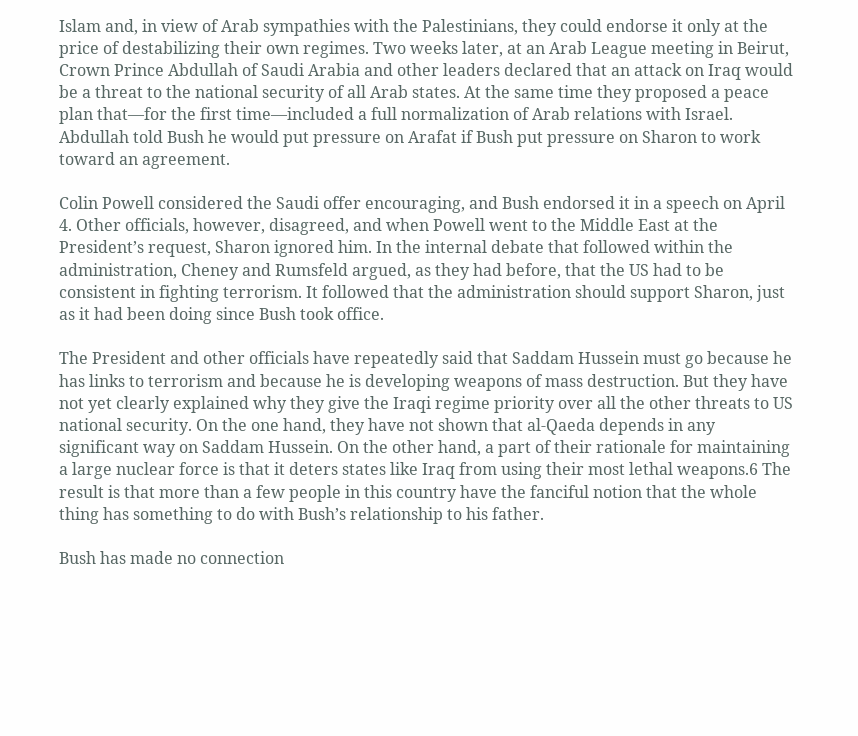Islam and, in view of Arab sympathies with the Palestinians, they could endorse it only at the price of destabilizing their own regimes. Two weeks later, at an Arab League meeting in Beirut, Crown Prince Abdullah of Saudi Arabia and other leaders declared that an attack on Iraq would be a threat to the national security of all Arab states. At the same time they proposed a peace plan that—for the first time—included a full normalization of Arab relations with Israel. Abdullah told Bush he would put pressure on Arafat if Bush put pressure on Sharon to work toward an agreement.

Colin Powell considered the Saudi offer encouraging, and Bush endorsed it in a speech on April 4. Other officials, however, disagreed, and when Powell went to the Middle East at the President’s request, Sharon ignored him. In the internal debate that followed within the administration, Cheney and Rumsfeld argued, as they had before, that the US had to be consistent in fighting terrorism. It followed that the administration should support Sharon, just as it had been doing since Bush took office.

The President and other officials have repeatedly said that Saddam Hussein must go because he has links to terrorism and because he is developing weapons of mass destruction. But they have not yet clearly explained why they give the Iraqi regime priority over all the other threats to US national security. On the one hand, they have not shown that al-Qaeda depends in any significant way on Saddam Hussein. On the other hand, a part of their rationale for maintaining a large nuclear force is that it deters states like Iraq from using their most lethal weapons.6 The result is that more than a few people in this country have the fanciful notion that the whole thing has something to do with Bush’s relationship to his father.

Bush has made no connection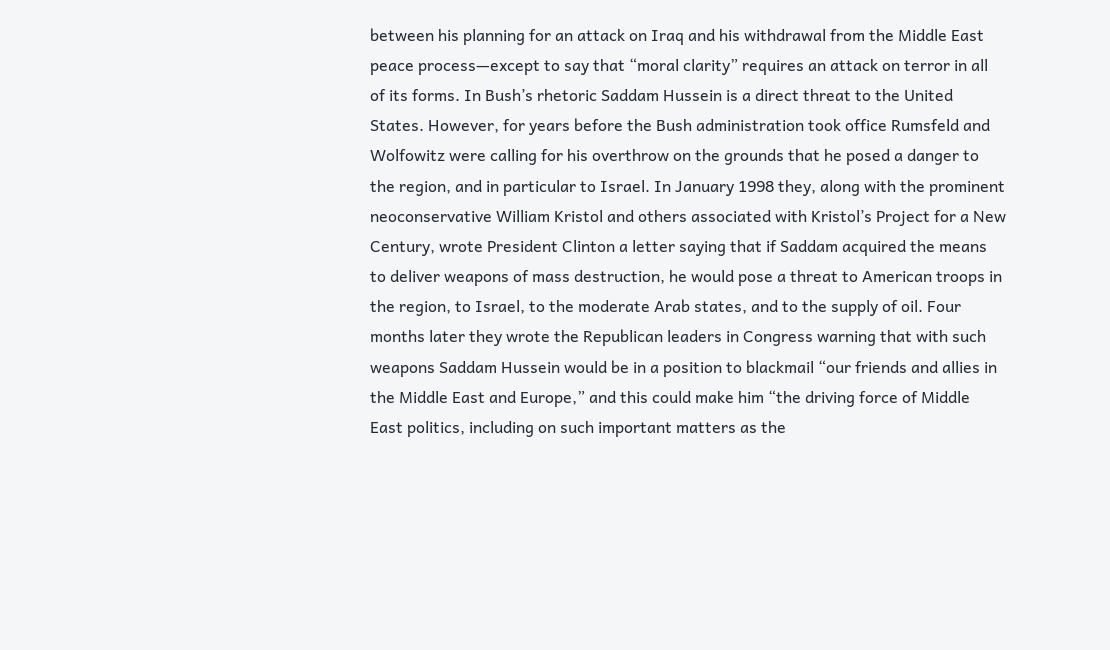between his planning for an attack on Iraq and his withdrawal from the Middle East peace process—except to say that “moral clarity” requires an attack on terror in all of its forms. In Bush’s rhetoric Saddam Hussein is a direct threat to the United States. However, for years before the Bush administration took office Rumsfeld and Wolfowitz were calling for his overthrow on the grounds that he posed a danger to the region, and in particular to Israel. In January 1998 they, along with the prominent neoconservative William Kristol and others associated with Kristol’s Project for a New Century, wrote President Clinton a letter saying that if Saddam acquired the means to deliver weapons of mass destruction, he would pose a threat to American troops in the region, to Israel, to the moderate Arab states, and to the supply of oil. Four months later they wrote the Republican leaders in Congress warning that with such weapons Saddam Hussein would be in a position to blackmail “our friends and allies in the Middle East and Europe,” and this could make him “the driving force of Middle East politics, including on such important matters as the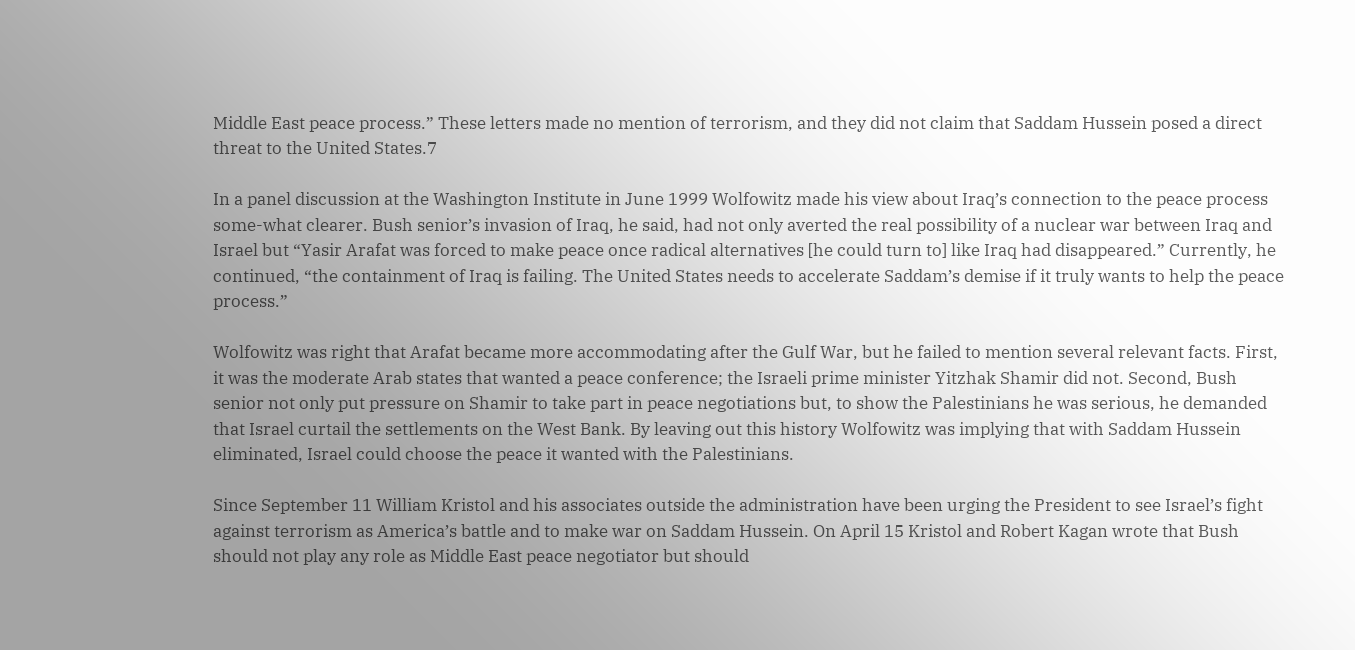Middle East peace process.” These letters made no mention of terrorism, and they did not claim that Saddam Hussein posed a direct threat to the United States.7

In a panel discussion at the Washington Institute in June 1999 Wolfowitz made his view about Iraq’s connection to the peace process some-what clearer. Bush senior’s invasion of Iraq, he said, had not only averted the real possibility of a nuclear war between Iraq and Israel but “Yasir Arafat was forced to make peace once radical alternatives [he could turn to] like Iraq had disappeared.” Currently, he continued, “the containment of Iraq is failing. The United States needs to accelerate Saddam’s demise if it truly wants to help the peace process.”

Wolfowitz was right that Arafat became more accommodating after the Gulf War, but he failed to mention several relevant facts. First, it was the moderate Arab states that wanted a peace conference; the Israeli prime minister Yitzhak Shamir did not. Second, Bush senior not only put pressure on Shamir to take part in peace negotiations but, to show the Palestinians he was serious, he demanded that Israel curtail the settlements on the West Bank. By leaving out this history Wolfowitz was implying that with Saddam Hussein eliminated, Israel could choose the peace it wanted with the Palestinians.

Since September 11 William Kristol and his associates outside the administration have been urging the President to see Israel’s fight against terrorism as America’s battle and to make war on Saddam Hussein. On April 15 Kristol and Robert Kagan wrote that Bush should not play any role as Middle East peace negotiator but should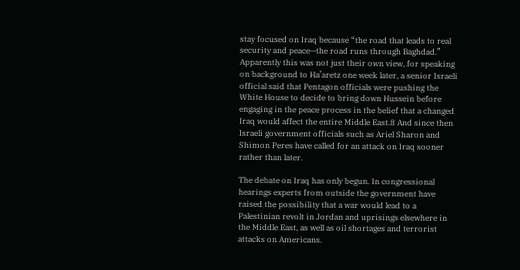stay focused on Iraq because “the road that leads to real security and peace—the road runs through Baghdad.” Apparently this was not just their own view, for speaking on background to Ha’aretz one week later, a senior Israeli official said that Pentagon officials were pushing the White House to decide to bring down Hussein before engaging in the peace process in the belief that a changed Iraq would affect the entire Middle East.8 And since then Israeli government officials such as Ariel Sharon and Shimon Peres have called for an attack on Iraq sooner rather than later.

The debate on Iraq has only begun. In congressional hearings experts from outside the government have raised the possibility that a war would lead to a Palestinian revolt in Jordan and uprisings elsewhere in the Middle East, as well as oil shortages and terrorist attacks on Americans.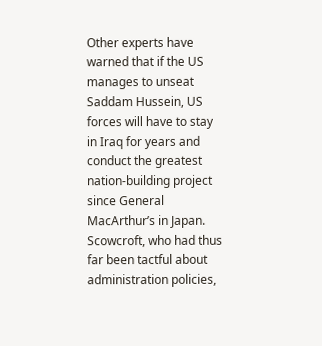Other experts have warned that if the US manages to unseat Saddam Hussein, US forces will have to stay in Iraq for years and conduct the greatest nation-building project since General MacArthur’s in Japan. Scowcroft, who had thus far been tactful about administration policies,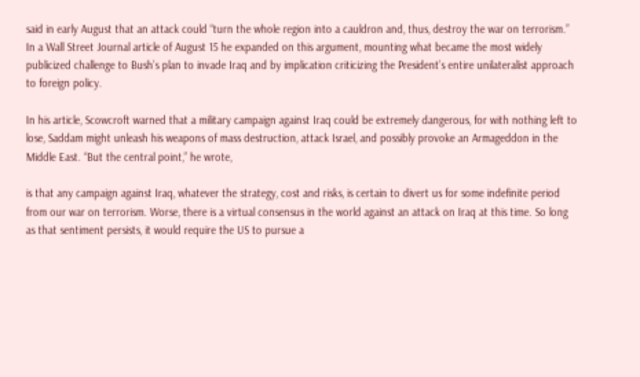said in early August that an attack could “turn the whole region into a cauldron and, thus, destroy the war on terrorism.” In a Wall Street Journal article of August 15 he expanded on this argument, mounting what became the most widely publicized challenge to Bush’s plan to invade Iraq and by implication criticizing the President’s entire unilateralist approach to foreign policy.

In his article, Scowcroft warned that a military campaign against Iraq could be extremely dangerous, for with nothing left to lose, Saddam might unleash his weapons of mass destruction, attack Israel, and possibly provoke an Armageddon in the Middle East. “But the central point,” he wrote,

is that any campaign against Iraq, whatever the strategy, cost and risks, is certain to divert us for some indefinite period from our war on terrorism. Worse, there is a virtual consensus in the world against an attack on Iraq at this time. So long as that sentiment persists, it would require the US to pursue a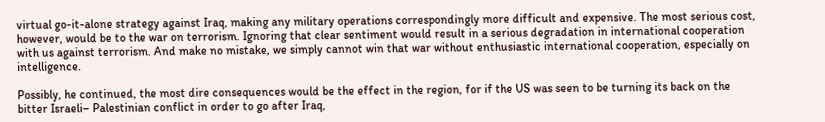virtual go-it-alone strategy against Iraq, making any military operations correspondingly more difficult and expensive. The most serious cost, however, would be to the war on terrorism. Ignoring that clear sentiment would result in a serious degradation in international cooperation with us against terrorism. And make no mistake, we simply cannot win that war without enthusiastic international cooperation, especially on intelligence.

Possibly, he continued, the most dire consequences would be the effect in the region, for if the US was seen to be turning its back on the bitter Israeli– Palestinian conflict in order to go after Iraq,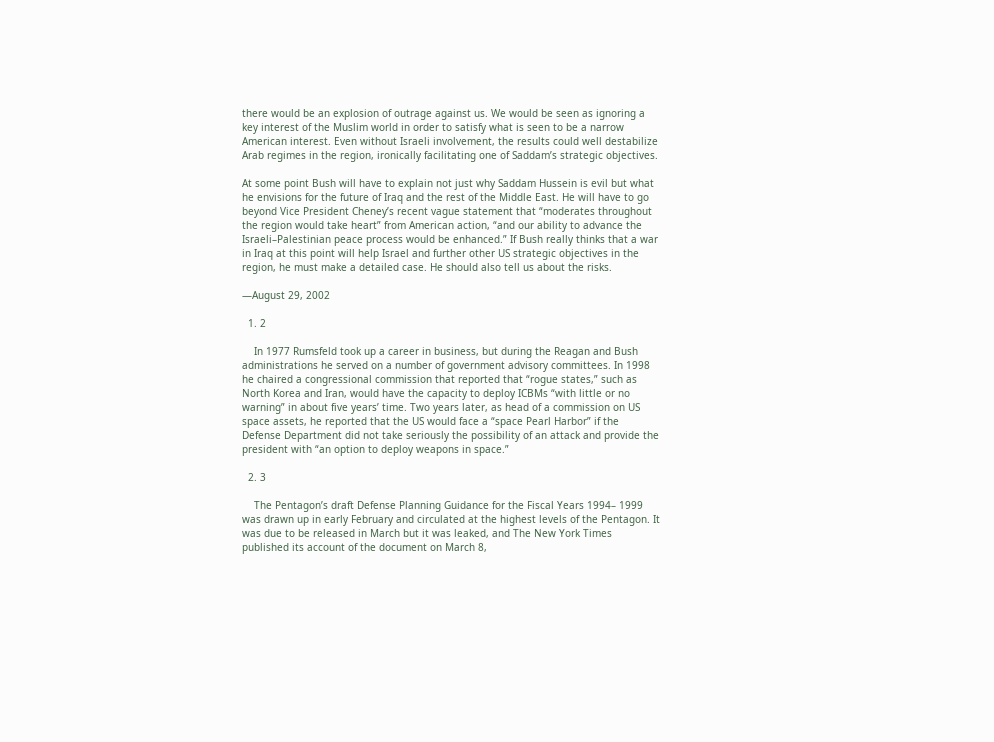there would be an explosion of outrage against us. We would be seen as ignoring a key interest of the Muslim world in order to satisfy what is seen to be a narrow American interest. Even without Israeli involvement, the results could well destabilize Arab regimes in the region, ironically facilitating one of Saddam’s strategic objectives.

At some point Bush will have to explain not just why Saddam Hussein is evil but what he envisions for the future of Iraq and the rest of the Middle East. He will have to go beyond Vice President Cheney’s recent vague statement that “moderates throughout the region would take heart” from American action, “and our ability to advance the Israeli–Palestinian peace process would be enhanced.” If Bush really thinks that a war in Iraq at this point will help Israel and further other US strategic objectives in the region, he must make a detailed case. He should also tell us about the risks.

—August 29, 2002

  1. 2

    In 1977 Rumsfeld took up a career in business, but during the Reagan and Bush administrations he served on a number of government advisory committees. In 1998 he chaired a congressional commission that reported that “rogue states,” such as North Korea and Iran, would have the capacity to deploy ICBMs “with little or no warning” in about five years’ time. Two years later, as head of a commission on US space assets, he reported that the US would face a “space Pearl Harbor” if the Defense Department did not take seriously the possibility of an attack and provide the president with “an option to deploy weapons in space.”

  2. 3

    The Pentagon’s draft Defense Planning Guidance for the Fiscal Years 1994– 1999 was drawn up in early February and circulated at the highest levels of the Pentagon. It was due to be released in March but it was leaked, and The New York Times published its account of the document on March 8,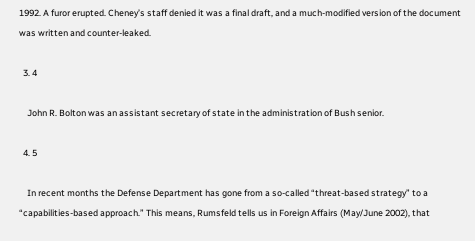1992. A furor erupted. Cheney’s staff denied it was a final draft, and a much-modified version of the document was written and counter-leaked.

  3. 4

    John R. Bolton was an assistant secretary of state in the administration of Bush senior.

  4. 5

    In recent months the Defense Department has gone from a so-called “threat-based strategy” to a “capabilities-based approach.” This means, Rumsfeld tells us in Foreign Affairs (May/June 2002), that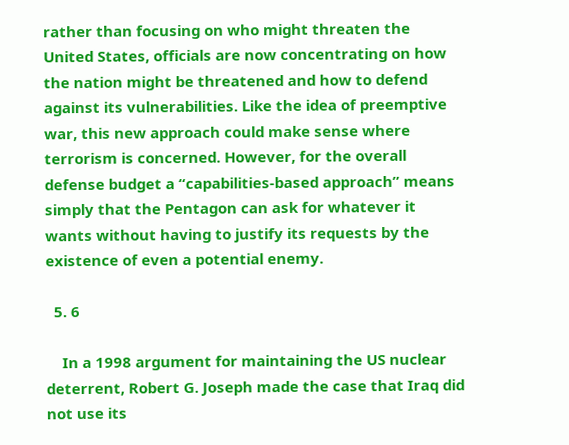rather than focusing on who might threaten the United States, officials are now concentrating on how the nation might be threatened and how to defend against its vulnerabilities. Like the idea of preemptive war, this new approach could make sense where terrorism is concerned. However, for the overall defense budget a “capabilities-based approach” means simply that the Pentagon can ask for whatever it wants without having to justify its requests by the existence of even a potential enemy.

  5. 6

    In a 1998 argument for maintaining the US nuclear deterrent, Robert G. Joseph made the case that Iraq did not use its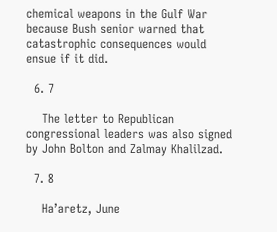chemical weapons in the Gulf War because Bush senior warned that catastrophic consequences would ensue if it did.

  6. 7

    The letter to Republican congressional leaders was also signed by John Bolton and Zalmay Khalilzad.

  7. 8

    Ha’aretz, June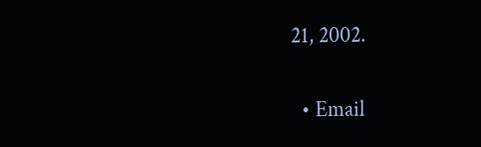21, 2002.

  • Email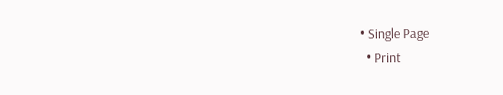• Single Page
  • Print